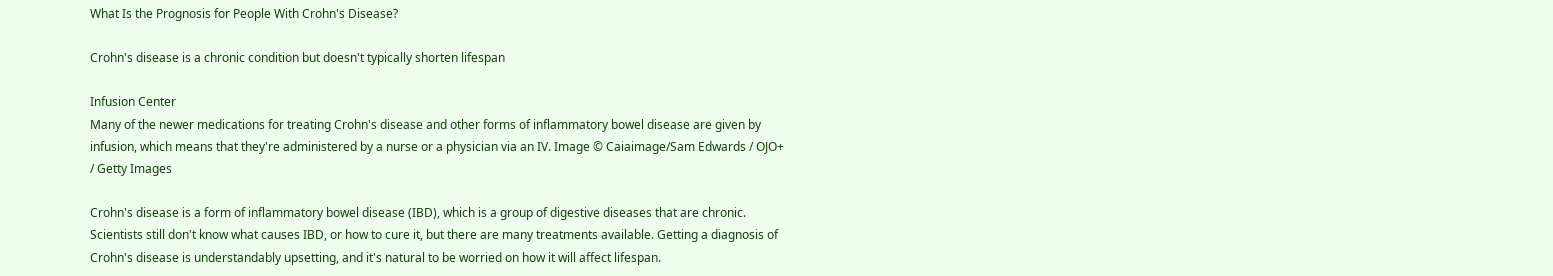What Is the Prognosis for People With Crohn's Disease?

Crohn's disease is a chronic condition but doesn't typically shorten lifespan

Infusion Center
Many of the newer medications for treating Crohn's disease and other forms of inflammatory bowel disease are given by infusion, which means that they're administered by a nurse or a physician via an IV. Image © Caiaimage/Sam Edwards / OJO+ / Getty Images

Crohn's disease is a form of inflammatory bowel disease (IBD), which is a group of digestive diseases that are chronic. Scientists still don't know what causes IBD, or how to cure it, but there are many treatments available. Getting a diagnosis of Crohn's disease is understandably upsetting, and it's natural to be worried on how it will affect lifespan.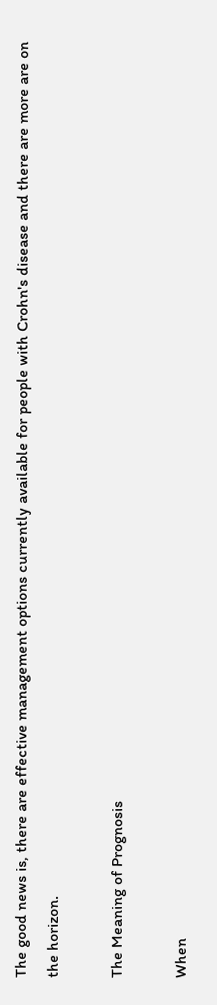The good news is, there are effective management options currently available for people with Crohn's disease and there are more are on the horizon.

The Meaning of Prognosis

When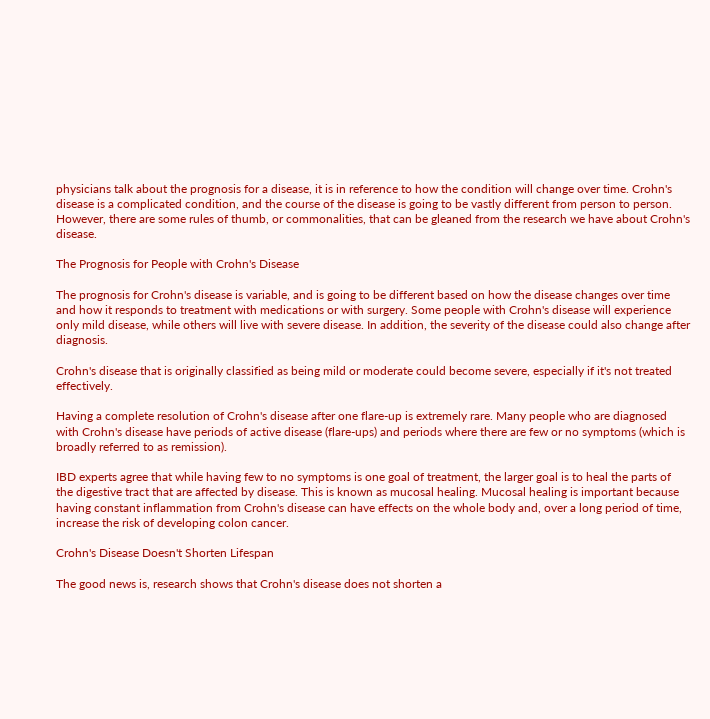physicians talk about the prognosis for a disease, it is in reference to how the condition will change over time. Crohn's disease is a complicated condition, and the course of the disease is going to be vastly different from person to person. However, there are some rules of thumb, or commonalities, that can be gleaned from the research we have about Crohn's disease.

The Prognosis for People with Crohn's Disease

The prognosis for Crohn's disease is variable, and is going to be different based on how the disease changes over time and how it responds to treatment with medications or with surgery. Some people with Crohn's disease will experience only mild disease, while others will live with severe disease. In addition, the severity of the disease could also change after diagnosis.

Crohn's disease that is originally classified as being mild or moderate could become severe, especially if it's not treated effectively.

Having a complete resolution of Crohn's disease after one flare-up is extremely rare. Many people who are diagnosed with Crohn's disease have periods of active disease (flare-ups) and periods where there are few or no symptoms (which is broadly referred to as remission).

IBD experts agree that while having few to no symptoms is one goal of treatment, the larger goal is to heal the parts of the digestive tract that are affected by disease. This is known as mucosal healing. Mucosal healing is important because having constant inflammation from Crohn's disease can have effects on the whole body and, over a long period of time, increase the risk of developing colon cancer.

Crohn's Disease Doesn't Shorten Lifespan

The good news is, research shows that Crohn's disease does not shorten a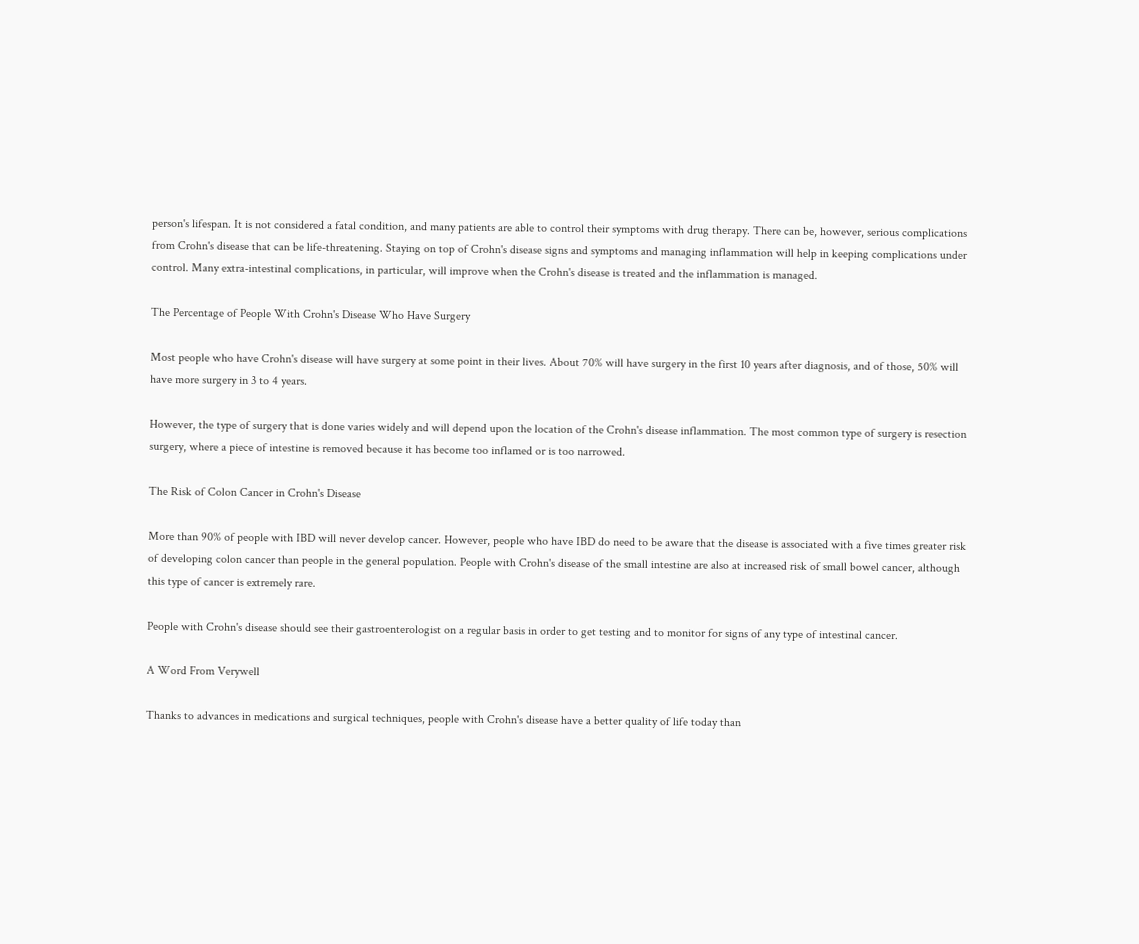person's lifespan. It is not considered a fatal condition, and many patients are able to control their symptoms with drug therapy. There can be, however, serious complications from Crohn's disease that can be life-threatening. Staying on top of Crohn's disease signs and symptoms and managing inflammation will help in keeping complications under control. Many extra-intestinal complications, in particular, will improve when the Crohn's disease is treated and the inflammation is managed.

The Percentage of People With Crohn's Disease Who Have Surgery

Most people who have Crohn's disease will have surgery at some point in their lives. About 70% will have surgery in the first 10 years after diagnosis, and of those, 50% will have more surgery in 3 to 4 years.

However, the type of surgery that is done varies widely and will depend upon the location of the Crohn's disease inflammation. The most common type of surgery is resection surgery, where a piece of intestine is removed because it has become too inflamed or is too narrowed.

The Risk of Colon Cancer in Crohn's Disease

More than 90% of people with IBD will never develop cancer. However, people who have IBD do need to be aware that the disease is associated with a five times greater risk of developing colon cancer than people in the general population. People with Crohn's disease of the small intestine are also at increased risk of small bowel cancer, although this type of cancer is extremely rare.

People with Crohn's disease should see their gastroenterologist on a regular basis in order to get testing and to monitor for signs of any type of intestinal cancer.

A Word From Verywell

Thanks to advances in medications and surgical techniques, people with Crohn's disease have a better quality of life today than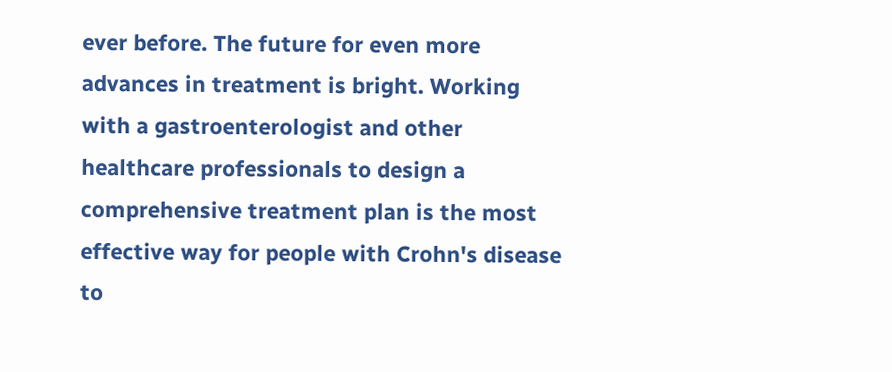ever before. The future for even more advances in treatment is bright. Working with a gastroenterologist and other healthcare professionals to design a comprehensive treatment plan is the most effective way for people with Crohn's disease to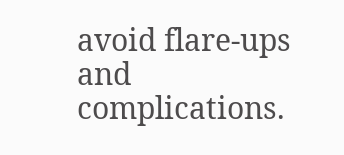avoid flare-ups and complications.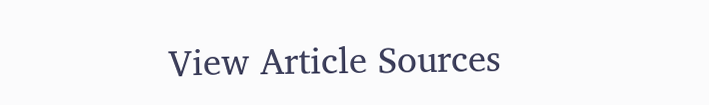View Article Sources